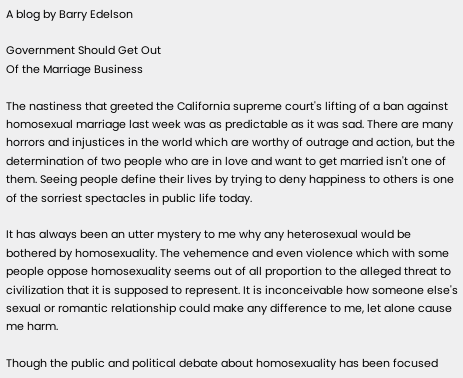A blog by Barry Edelson

Government Should Get Out
Of the Marriage Business

The nastiness that greeted the California supreme court's lifting of a ban against homosexual marriage last week was as predictable as it was sad. There are many horrors and injustices in the world which are worthy of outrage and action, but the determination of two people who are in love and want to get married isn't one of them. Seeing people define their lives by trying to deny happiness to others is one of the sorriest spectacles in public life today.

It has always been an utter mystery to me why any heterosexual would be bothered by homosexuality. The vehemence and even violence which with some people oppose homosexuality seems out of all proportion to the alleged threat to civilization that it is supposed to represent. It is inconceivable how someone else's sexual or romantic relationship could make any difference to me, let alone cause me harm.

Though the public and political debate about homosexuality has been focused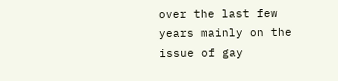over the last few years mainly on the issue of gay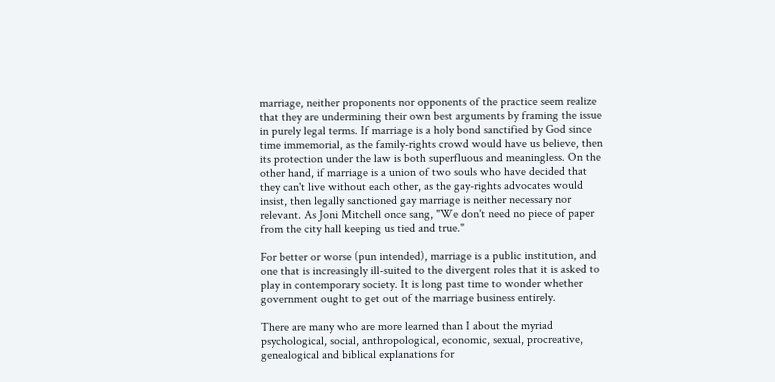marriage, neither proponents nor opponents of the practice seem realize that they are undermining their own best arguments by framing the issue in purely legal terms. If marriage is a holy bond sanctified by God since time immemorial, as the family-rights crowd would have us believe, then its protection under the law is both superfluous and meaningless. On the other hand, if marriage is a union of two souls who have decided that they can't live without each other, as the gay-rights advocates would insist, then legally sanctioned gay marriage is neither necessary nor relevant. As Joni Mitchell once sang, "We don't need no piece of paper from the city hall keeping us tied and true."

For better or worse (pun intended), marriage is a public institution, and one that is increasingly ill-suited to the divergent roles that it is asked to play in contemporary society. It is long past time to wonder whether government ought to get out of the marriage business entirely.

There are many who are more learned than I about the myriad psychological, social, anthropological, economic, sexual, procreative, genealogical and biblical explanations for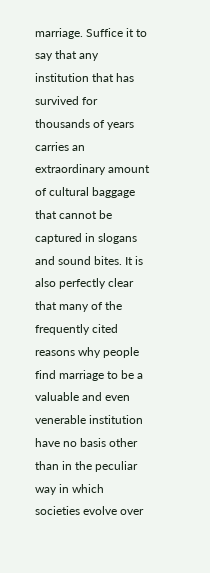marriage. Suffice it to say that any institution that has survived for thousands of years carries an extraordinary amount of cultural baggage that cannot be captured in slogans and sound bites. It is also perfectly clear that many of the frequently cited reasons why people find marriage to be a valuable and even venerable institution have no basis other than in the peculiar way in which societies evolve over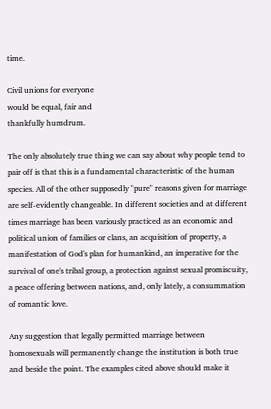time.

Civil unions for everyone
would be equal, fair and
thankfully humdrum.

The only absolutely true thing we can say about why people tend to pair off is that this is a fundamental characteristic of the human species. All of the other supposedly "pure" reasons given for marriage are self-evidently changeable. In different societies and at different times marriage has been variously practiced as an economic and political union of families or clans, an acquisition of property, a manifestation of God's plan for humankind, an imperative for the survival of one's tribal group, a protection against sexual promiscuity, a peace offering between nations, and, only lately, a consummation of romantic love.

Any suggestion that legally permitted marriage between homosexuals will permanently change the institution is both true and beside the point. The examples cited above should make it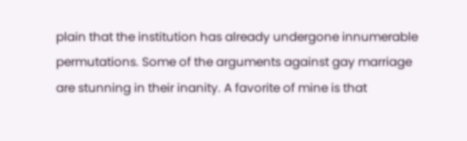plain that the institution has already undergone innumerable permutations. Some of the arguments against gay marriage are stunning in their inanity. A favorite of mine is that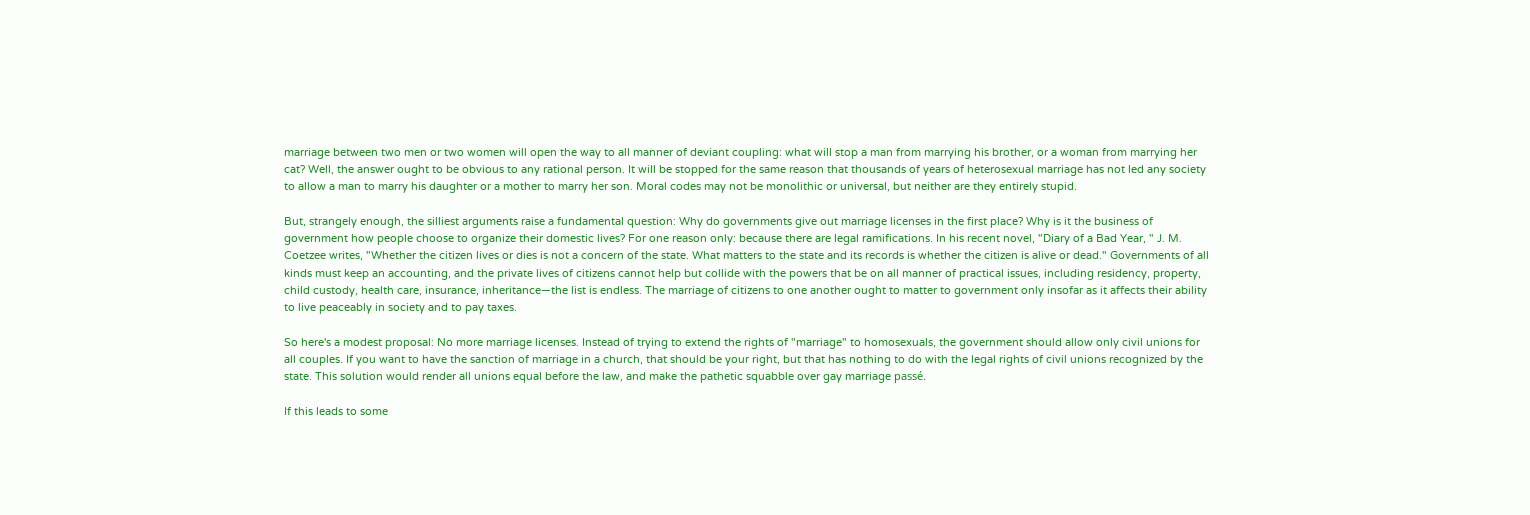marriage between two men or two women will open the way to all manner of deviant coupling: what will stop a man from marrying his brother, or a woman from marrying her cat? Well, the answer ought to be obvious to any rational person. It will be stopped for the same reason that thousands of years of heterosexual marriage has not led any society to allow a man to marry his daughter or a mother to marry her son. Moral codes may not be monolithic or universal, but neither are they entirely stupid.

But, strangely enough, the silliest arguments raise a fundamental question: Why do governments give out marriage licenses in the first place? Why is it the business of government how people choose to organize their domestic lives? For one reason only: because there are legal ramifications. In his recent novel, "Diary of a Bad Year, " J. M. Coetzee writes, "Whether the citizen lives or dies is not a concern of the state. What matters to the state and its records is whether the citizen is alive or dead." Governments of all kinds must keep an accounting, and the private lives of citizens cannot help but collide with the powers that be on all manner of practical issues, including residency, property, child custody, health care, insurance, inheritance—the list is endless. The marriage of citizens to one another ought to matter to government only insofar as it affects their ability to live peaceably in society and to pay taxes.

So here's a modest proposal: No more marriage licenses. Instead of trying to extend the rights of "marriage" to homosexuals, the government should allow only civil unions for all couples. If you want to have the sanction of marriage in a church, that should be your right, but that has nothing to do with the legal rights of civil unions recognized by the state. This solution would render all unions equal before the law, and make the pathetic squabble over gay marriage passé.

If this leads to some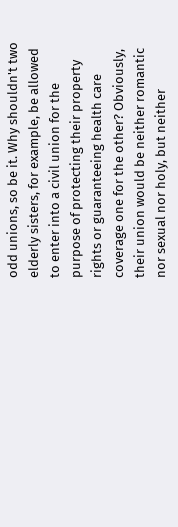odd unions, so be it. Why shouldn't two elderly sisters, for example, be allowed to enter into a civil union for the purpose of protecting their property rights or guaranteeing health care coverage one for the other? Obviously, their union would be neither romantic nor sexual nor holy, but neither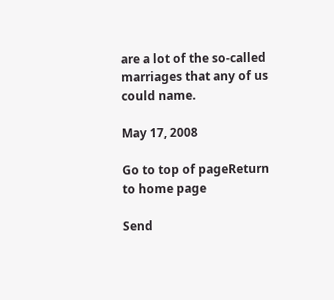are a lot of the so-called marriages that any of us could name.

May 17, 2008

Go to top of pageReturn to home page

Send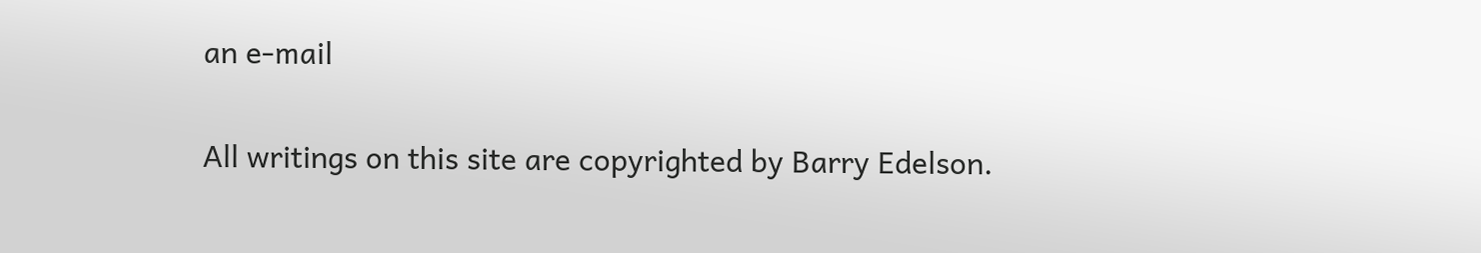an e-mail

All writings on this site are copyrighted by Barry Edelson.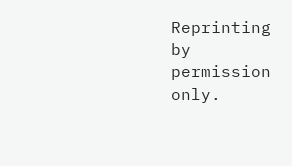Reprinting by permission only.